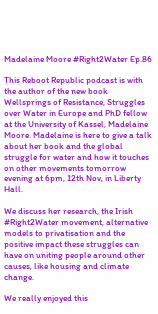Madelaine Moore #Right2Water Ep.86

This Reboot Republic podcast is with the author of the new book Wellsprings of Resistance, Struggles over Water in Europe and PhD fellow at the University of Kassel, Madelaine Moore. Madelaine is here to give a talk about her book and the global struggle for water and how it touches on other movements tomorrow evening at 6pm, 12th Nov, in Liberty Hall.

We discuss her research, the Irish #Right2Water movement, alternative models to privatisation and the positive impact these struggles can have on uniting people around other causes, like housing and climate change.

We really enjoyed this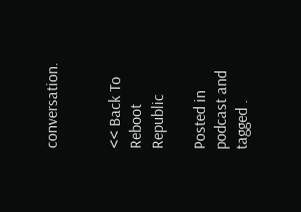conversation.


<< Back To Reboot Republic

Posted in podcast and tagged .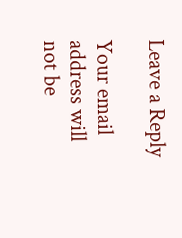Leave a Reply

Your email address will not be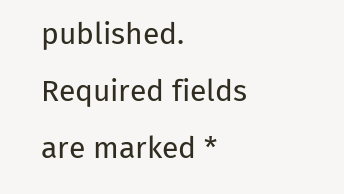published. Required fields are marked *